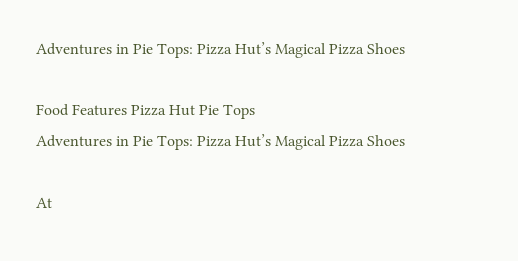Adventures in Pie Tops: Pizza Hut’s Magical Pizza Shoes

Food Features Pizza Hut Pie Tops
Adventures in Pie Tops: Pizza Hut’s Magical Pizza Shoes

At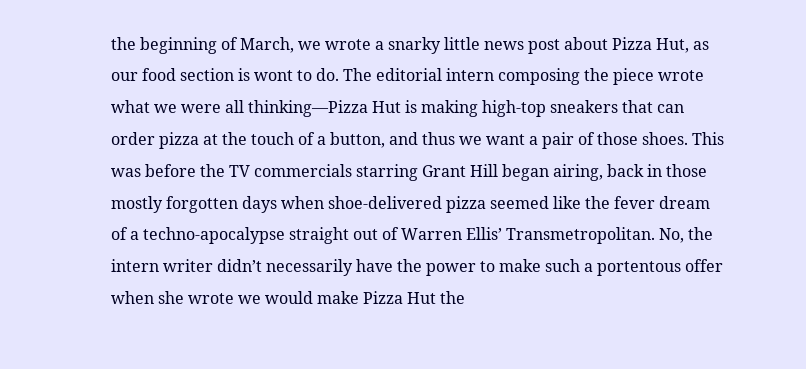the beginning of March, we wrote a snarky little news post about Pizza Hut, as our food section is wont to do. The editorial intern composing the piece wrote what we were all thinking—Pizza Hut is making high-top sneakers that can order pizza at the touch of a button, and thus we want a pair of those shoes. This was before the TV commercials starring Grant Hill began airing, back in those mostly forgotten days when shoe-delivered pizza seemed like the fever dream of a techno-apocalypse straight out of Warren Ellis’ Transmetropolitan. No, the intern writer didn’t necessarily have the power to make such a portentous offer when she wrote we would make Pizza Hut the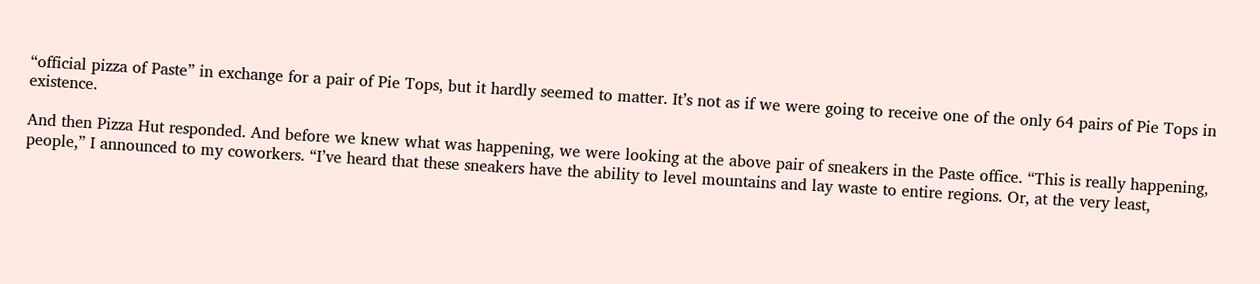“official pizza of Paste” in exchange for a pair of Pie Tops, but it hardly seemed to matter. It’s not as if we were going to receive one of the only 64 pairs of Pie Tops in existence.

And then Pizza Hut responded. And before we knew what was happening, we were looking at the above pair of sneakers in the Paste office. “This is really happening, people,” I announced to my coworkers. “I’ve heard that these sneakers have the ability to level mountains and lay waste to entire regions. Or, at the very least,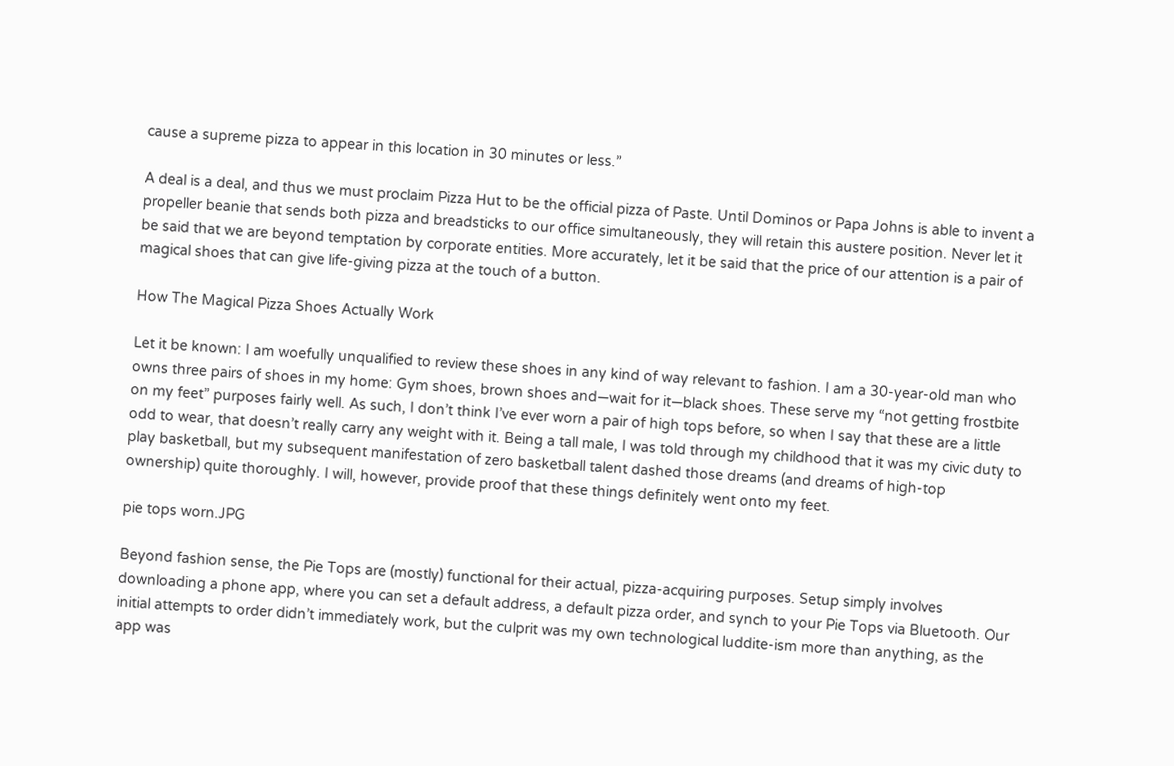cause a supreme pizza to appear in this location in 30 minutes or less.”

A deal is a deal, and thus we must proclaim Pizza Hut to be the official pizza of Paste. Until Dominos or Papa Johns is able to invent a propeller beanie that sends both pizza and breadsticks to our office simultaneously, they will retain this austere position. Never let it be said that we are beyond temptation by corporate entities. More accurately, let it be said that the price of our attention is a pair of magical shoes that can give life-giving pizza at the touch of a button.

How The Magical Pizza Shoes Actually Work

Let it be known: I am woefully unqualified to review these shoes in any kind of way relevant to fashion. I am a 30-year-old man who owns three pairs of shoes in my home: Gym shoes, brown shoes and—wait for it—black shoes. These serve my “not getting frostbite on my feet” purposes fairly well. As such, I don’t think I’ve ever worn a pair of high tops before, so when I say that these are a little odd to wear, that doesn’t really carry any weight with it. Being a tall male, I was told through my childhood that it was my civic duty to play basketball, but my subsequent manifestation of zero basketball talent dashed those dreams (and dreams of high-top ownership) quite thoroughly. I will, however, provide proof that these things definitely went onto my feet.

pie tops worn.JPG

Beyond fashion sense, the Pie Tops are (mostly) functional for their actual, pizza-acquiring purposes. Setup simply involves downloading a phone app, where you can set a default address, a default pizza order, and synch to your Pie Tops via Bluetooth. Our initial attempts to order didn’t immediately work, but the culprit was my own technological luddite-ism more than anything, as the app was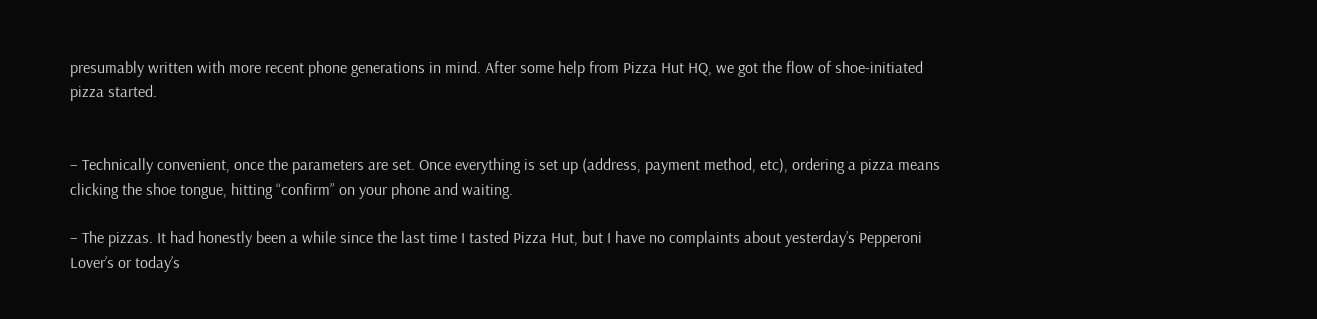presumably written with more recent phone generations in mind. After some help from Pizza Hut HQ, we got the flow of shoe-initiated pizza started.


– Technically convenient, once the parameters are set. Once everything is set up (address, payment method, etc), ordering a pizza means clicking the shoe tongue, hitting “confirm” on your phone and waiting.

– The pizzas. It had honestly been a while since the last time I tasted Pizza Hut, but I have no complaints about yesterday’s Pepperoni Lover’s or today’s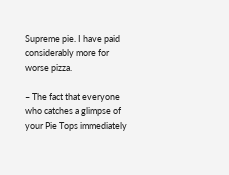Supreme pie. I have paid considerably more for worse pizza.

– The fact that everyone who catches a glimpse of your Pie Tops immediately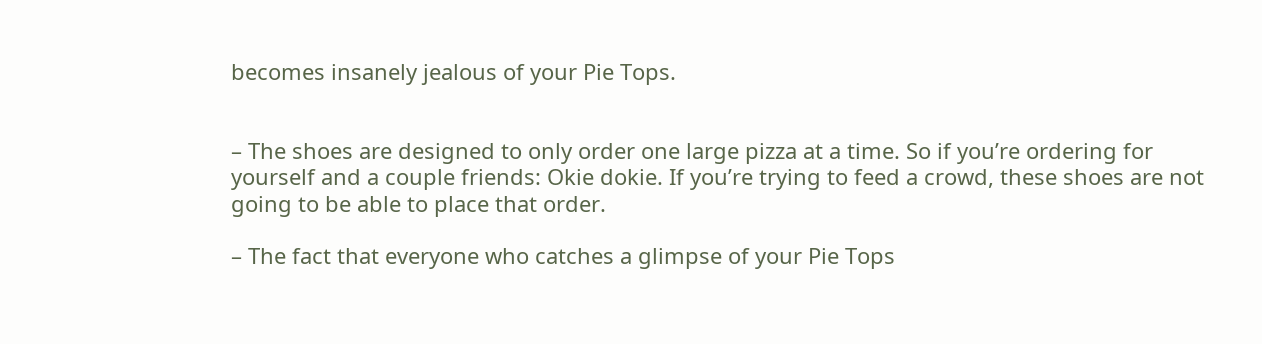becomes insanely jealous of your Pie Tops.


– The shoes are designed to only order one large pizza at a time. So if you’re ordering for yourself and a couple friends: Okie dokie. If you’re trying to feed a crowd, these shoes are not going to be able to place that order.

– The fact that everyone who catches a glimpse of your Pie Tops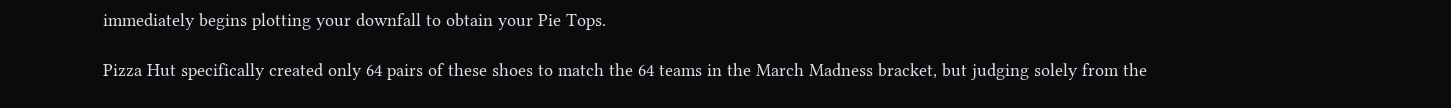immediately begins plotting your downfall to obtain your Pie Tops.

Pizza Hut specifically created only 64 pairs of these shoes to match the 64 teams in the March Madness bracket, but judging solely from the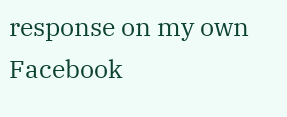response on my own Facebook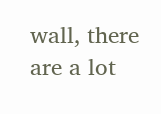wall, there are a lot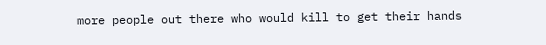more people out there who would kill to get their hands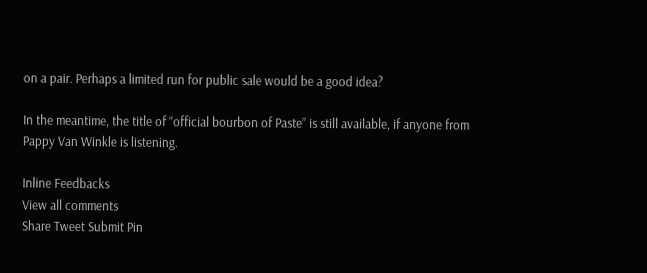on a pair. Perhaps a limited run for public sale would be a good idea?

In the meantime, the title of “official bourbon of Paste” is still available, if anyone from Pappy Van Winkle is listening.

Inline Feedbacks
View all comments
Share Tweet Submit Pin